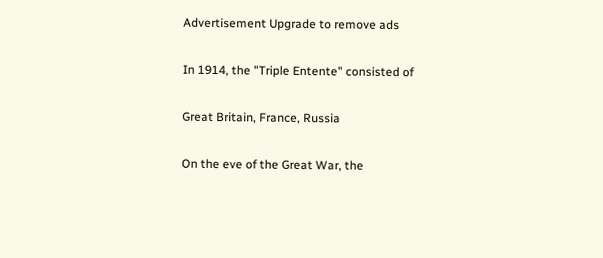Advertisement Upgrade to remove ads

In 1914, the "Triple Entente" consisted of

Great Britain, France, Russia

On the eve of the Great War, the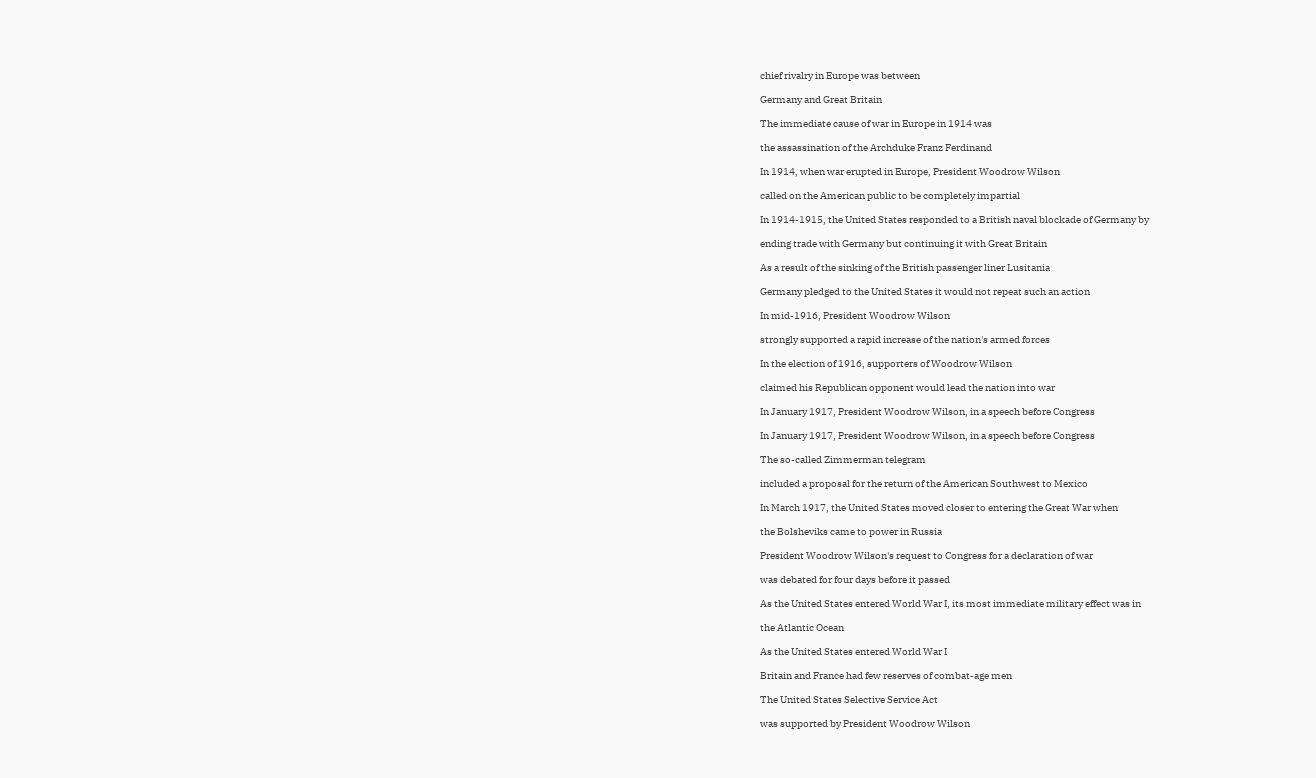chief rivalry in Europe was between

Germany and Great Britain

The immediate cause of war in Europe in 1914 was

the assassination of the Archduke Franz Ferdinand

In 1914, when war erupted in Europe, President Woodrow Wilson

called on the American public to be completely impartial

In 1914-1915, the United States responded to a British naval blockade of Germany by

ending trade with Germany but continuing it with Great Britain

As a result of the sinking of the British passenger liner Lusitania

Germany pledged to the United States it would not repeat such an action

In mid-1916, President Woodrow Wilson

strongly supported a rapid increase of the nation's armed forces

In the election of 1916, supporters of Woodrow Wilson

claimed his Republican opponent would lead the nation into war

In January 1917, President Woodrow Wilson, in a speech before Congress

In January 1917, President Woodrow Wilson, in a speech before Congress

The so-called Zimmerman telegram

included a proposal for the return of the American Southwest to Mexico

In March 1917, the United States moved closer to entering the Great War when

the Bolsheviks came to power in Russia

President Woodrow Wilson's request to Congress for a declaration of war

was debated for four days before it passed

As the United States entered World War I, its most immediate military effect was in

the Atlantic Ocean

As the United States entered World War I

Britain and France had few reserves of combat-age men

The United States Selective Service Act

was supported by President Woodrow Wilson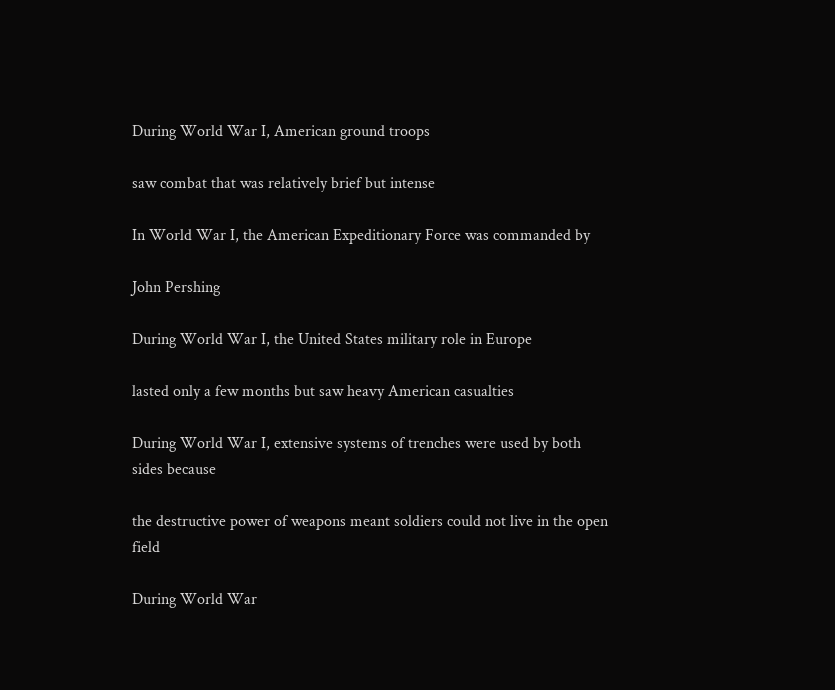During World War I, American ground troops

saw combat that was relatively brief but intense

In World War I, the American Expeditionary Force was commanded by

John Pershing

During World War I, the United States military role in Europe

lasted only a few months but saw heavy American casualties

During World War I, extensive systems of trenches were used by both sides because

the destructive power of weapons meant soldiers could not live in the open field

During World War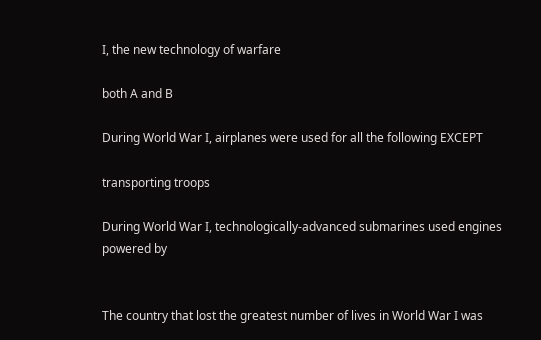I, the new technology of warfare

both A and B

During World War I, airplanes were used for all the following EXCEPT

transporting troops

During World War I, technologically-advanced submarines used engines powered by


The country that lost the greatest number of lives in World War I was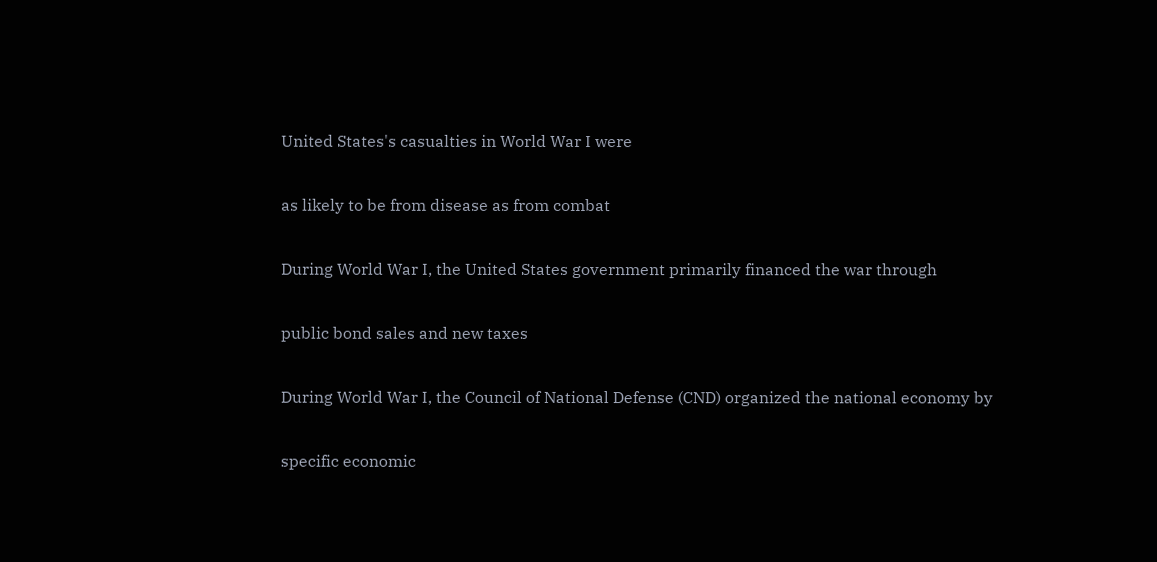United States's casualties in World War I were

as likely to be from disease as from combat

During World War I, the United States government primarily financed the war through

public bond sales and new taxes

During World War I, the Council of National Defense (CND) organized the national economy by

specific economic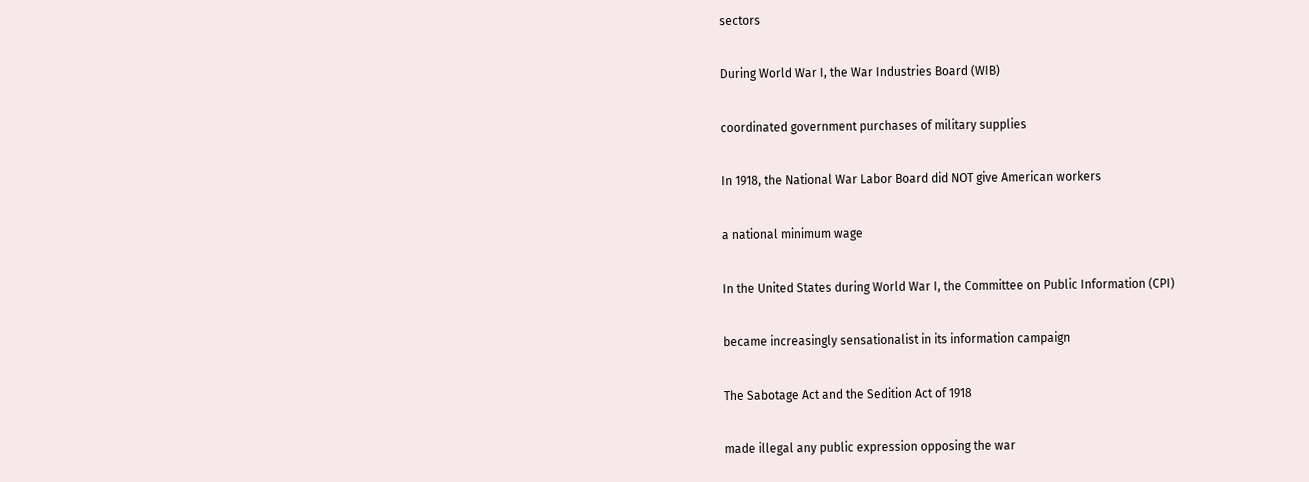sectors

During World War I, the War Industries Board (WIB)

coordinated government purchases of military supplies

In 1918, the National War Labor Board did NOT give American workers

a national minimum wage

In the United States during World War I, the Committee on Public Information (CPI)

became increasingly sensationalist in its information campaign

The Sabotage Act and the Sedition Act of 1918

made illegal any public expression opposing the war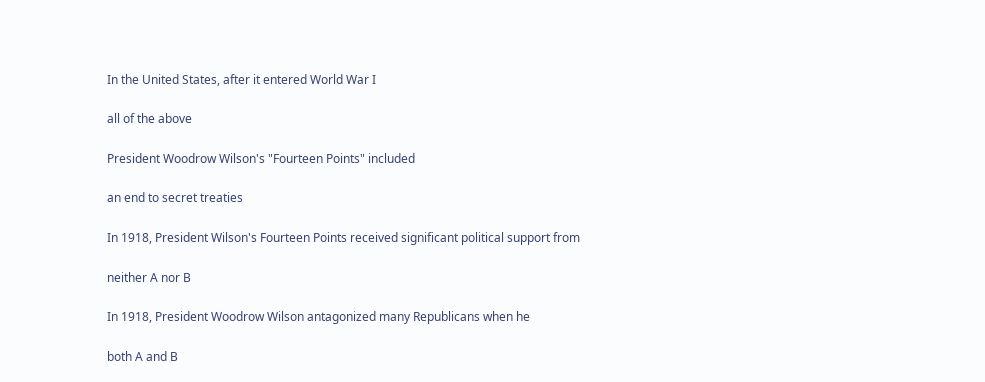In the United States, after it entered World War I

all of the above

President Woodrow Wilson's "Fourteen Points" included

an end to secret treaties

In 1918, President Wilson's Fourteen Points received significant political support from

neither A nor B

In 1918, President Woodrow Wilson antagonized many Republicans when he

both A and B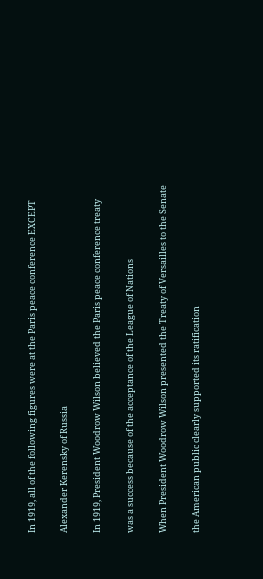In 1919, all of the following figures were at the Paris peace conference EXCEPT

Alexander Kerensky of Russia

In 1919, President Woodrow Wilson believed the Paris peace conference treaty

was a success because of the acceptance of the League of Nations

When President Woodrow Wilson presented the Treaty of Versailles to the Senate

the American public clearly supported its ratification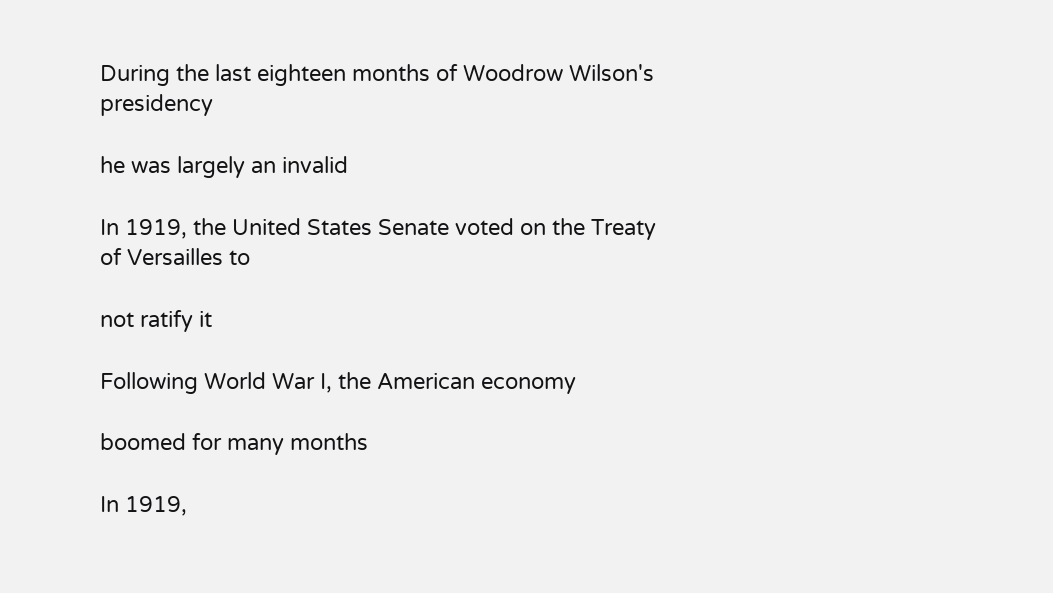During the last eighteen months of Woodrow Wilson's presidency

he was largely an invalid

In 1919, the United States Senate voted on the Treaty of Versailles to

not ratify it

Following World War I, the American economy

boomed for many months

In 1919,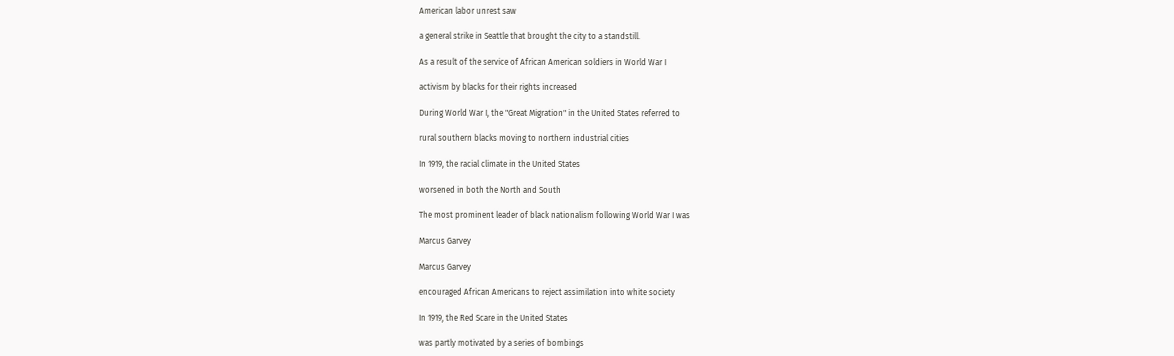American labor unrest saw

a general strike in Seattle that brought the city to a standstill.

As a result of the service of African American soldiers in World War I

activism by blacks for their rights increased

During World War I, the "Great Migration" in the United States referred to

rural southern blacks moving to northern industrial cities

In 1919, the racial climate in the United States

worsened in both the North and South

The most prominent leader of black nationalism following World War I was

Marcus Garvey

Marcus Garvey

encouraged African Americans to reject assimilation into white society

In 1919, the Red Scare in the United States

was partly motivated by a series of bombings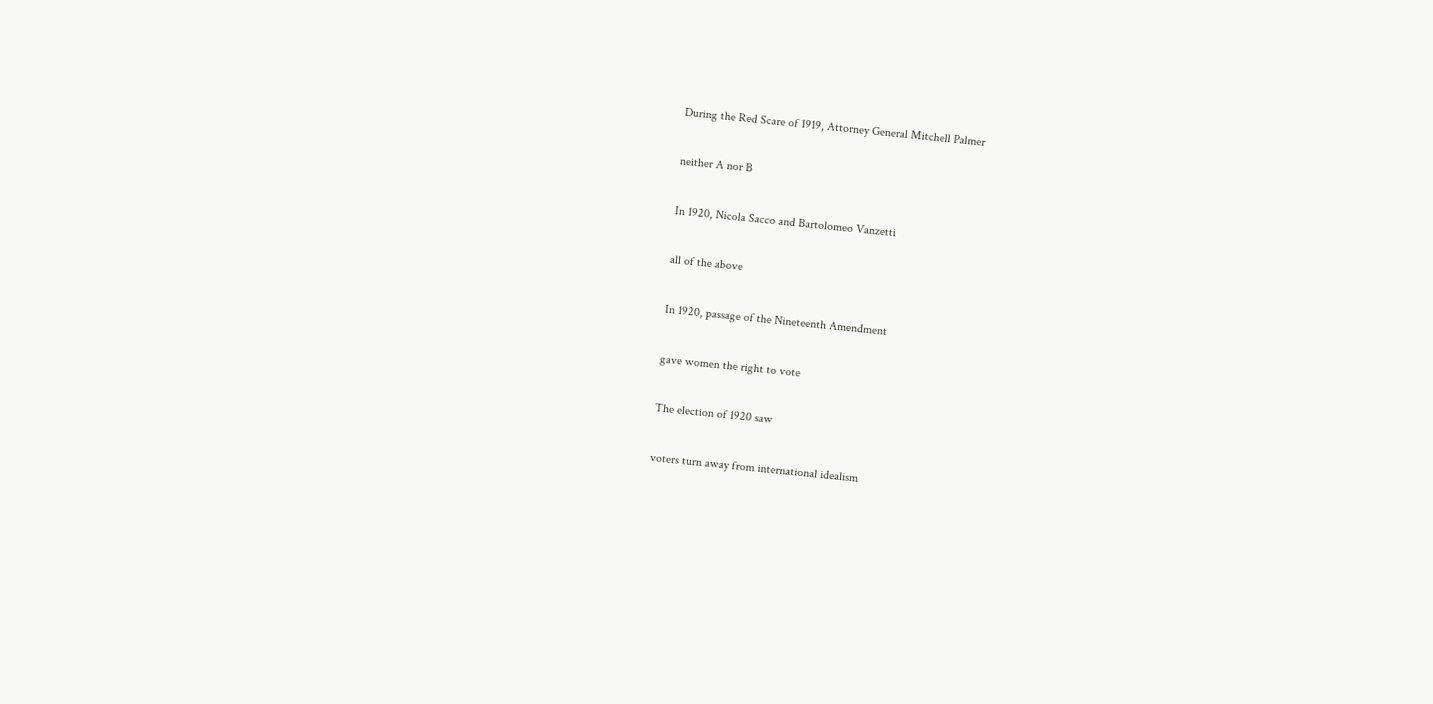During the Red Scare of 1919, Attorney General Mitchell Palmer

neither A nor B

In 1920, Nicola Sacco and Bartolomeo Vanzetti

all of the above

In 1920, passage of the Nineteenth Amendment

gave women the right to vote

The election of 1920 saw

voters turn away from international idealism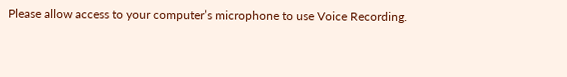Please allow access to your computer’s microphone to use Voice Recording.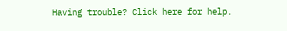Having trouble? Click here for help.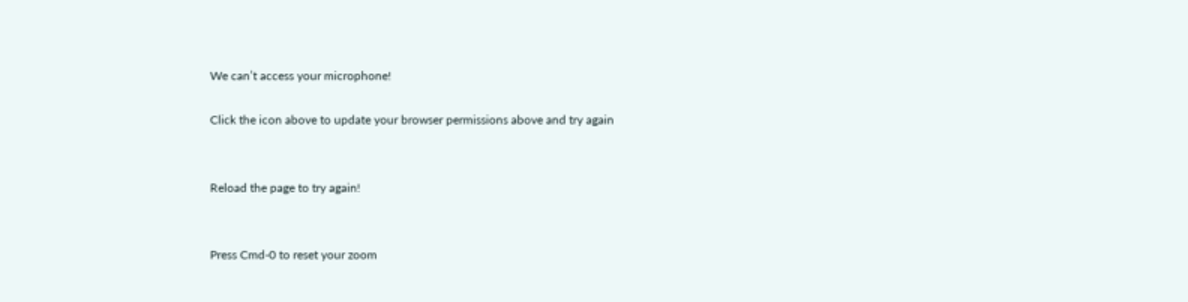We can’t access your microphone!

Click the icon above to update your browser permissions above and try again


Reload the page to try again!


Press Cmd-0 to reset your zoom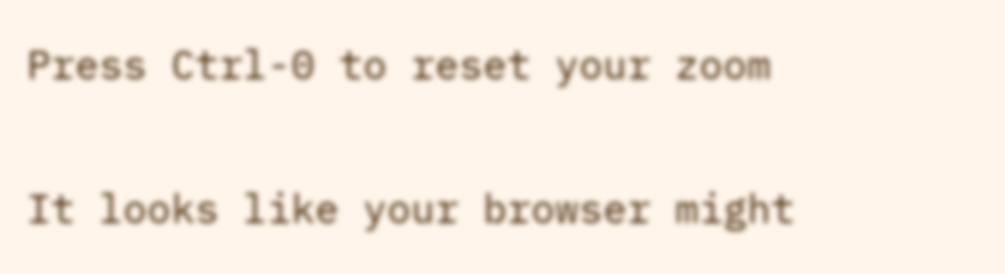Press Ctrl-0 to reset your zoom

It looks like your browser might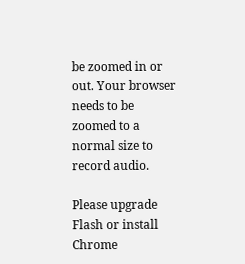be zoomed in or out. Your browser needs to be zoomed to a normal size to record audio.

Please upgrade Flash or install Chrome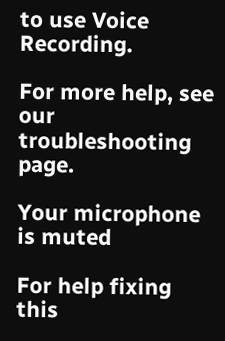to use Voice Recording.

For more help, see our troubleshooting page.

Your microphone is muted

For help fixing this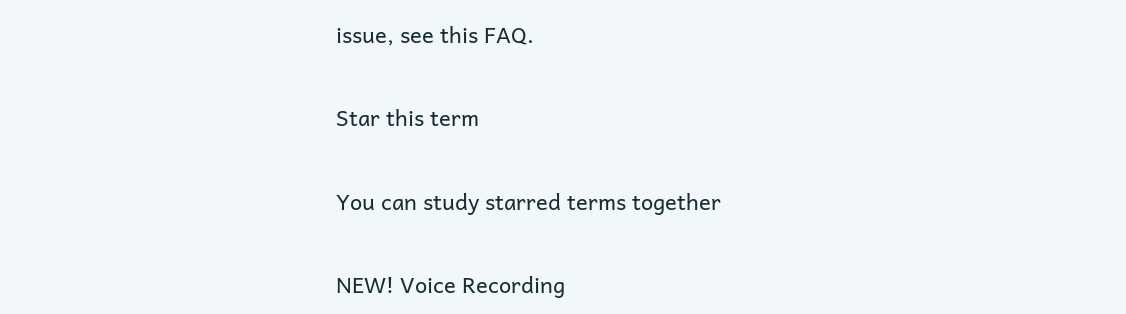issue, see this FAQ.

Star this term

You can study starred terms together

NEW! Voice Recording